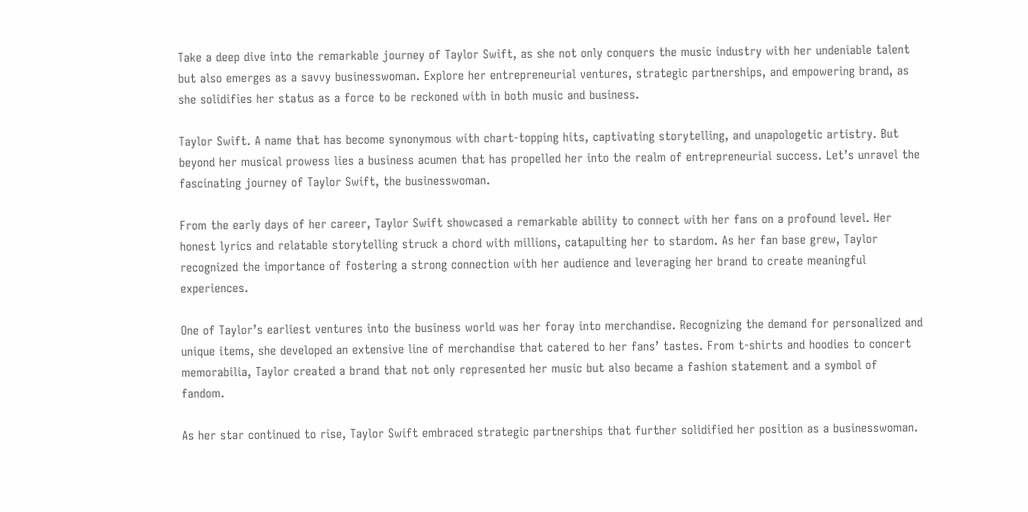Take a deep dive into the remarkable journey of Taylor Swift, as she not only conquers the music industry with her undeniable talent but also emerges as a savvy businesswoman. Explore her entrepreneurial ventures, strategic partnerships, and empowering brand, as she solidifies her status as a force to be reckoned with in both music and business.

Taylor Swift. A name that has become synonymous with chart-topping hits, captivating storytelling, and unapologetic artistry. But beyond her musical prowess lies a business acumen that has propelled her into the realm of entrepreneurial success. Let’s unravel the fascinating journey of Taylor Swift, the businesswoman.

From the early days of her career, Taylor Swift showcased a remarkable ability to connect with her fans on a profound level. Her honest lyrics and relatable storytelling struck a chord with millions, catapulting her to stardom. As her fan base grew, Taylor recognized the importance of fostering a strong connection with her audience and leveraging her brand to create meaningful experiences.

One of Taylor’s earliest ventures into the business world was her foray into merchandise. Recognizing the demand for personalized and unique items, she developed an extensive line of merchandise that catered to her fans’ tastes. From t-shirts and hoodies to concert memorabilia, Taylor created a brand that not only represented her music but also became a fashion statement and a symbol of fandom.

As her star continued to rise, Taylor Swift embraced strategic partnerships that further solidified her position as a businesswoman.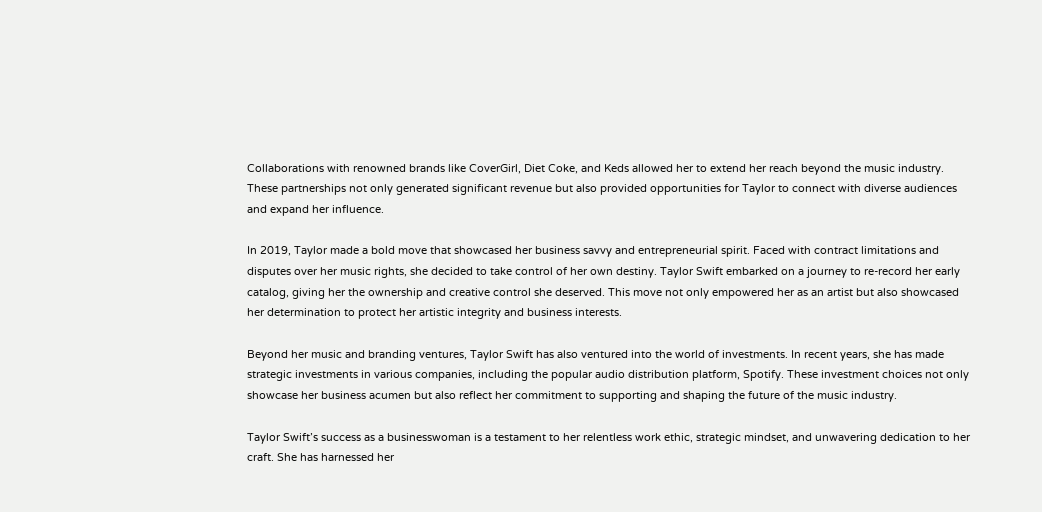Collaborations with renowned brands like CoverGirl, Diet Coke, and Keds allowed her to extend her reach beyond the music industry. These partnerships not only generated significant revenue but also provided opportunities for Taylor to connect with diverse audiences and expand her influence.

In 2019, Taylor made a bold move that showcased her business savvy and entrepreneurial spirit. Faced with contract limitations and disputes over her music rights, she decided to take control of her own destiny. Taylor Swift embarked on a journey to re-record her early catalog, giving her the ownership and creative control she deserved. This move not only empowered her as an artist but also showcased her determination to protect her artistic integrity and business interests.

Beyond her music and branding ventures, Taylor Swift has also ventured into the world of investments. In recent years, she has made strategic investments in various companies, including the popular audio distribution platform, Spotify. These investment choices not only showcase her business acumen but also reflect her commitment to supporting and shaping the future of the music industry.

Taylor Swift’s success as a businesswoman is a testament to her relentless work ethic, strategic mindset, and unwavering dedication to her craft. She has harnessed her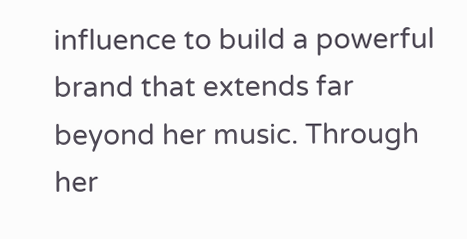influence to build a powerful brand that extends far beyond her music. Through her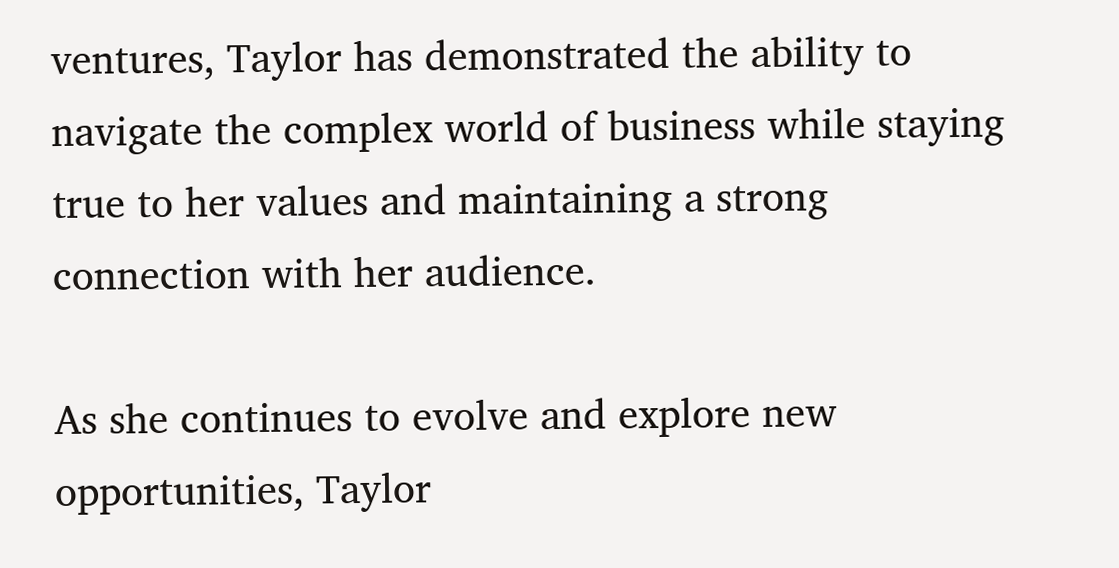ventures, Taylor has demonstrated the ability to navigate the complex world of business while staying true to her values and maintaining a strong connection with her audience.

As she continues to evolve and explore new opportunities, Taylor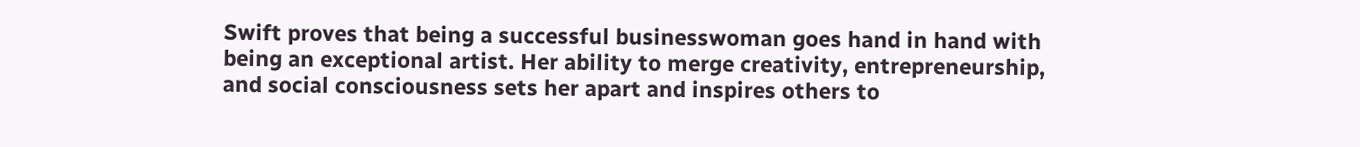Swift proves that being a successful businesswoman goes hand in hand with being an exceptional artist. Her ability to merge creativity, entrepreneurship, and social consciousness sets her apart and inspires others to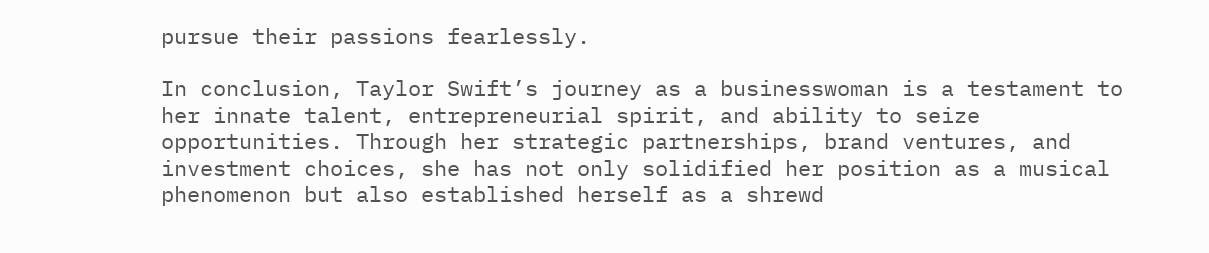pursue their passions fearlessly.

In conclusion, Taylor Swift’s journey as a businesswoman is a testament to her innate talent, entrepreneurial spirit, and ability to seize opportunities. Through her strategic partnerships, brand ventures, and investment choices, she has not only solidified her position as a musical phenomenon but also established herself as a shrewd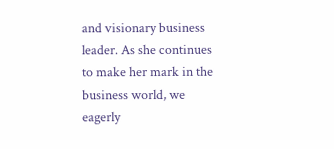and visionary business leader. As she continues to make her mark in the business world, we eagerly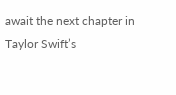await the next chapter in Taylor Swift’s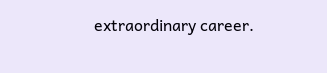extraordinary career.